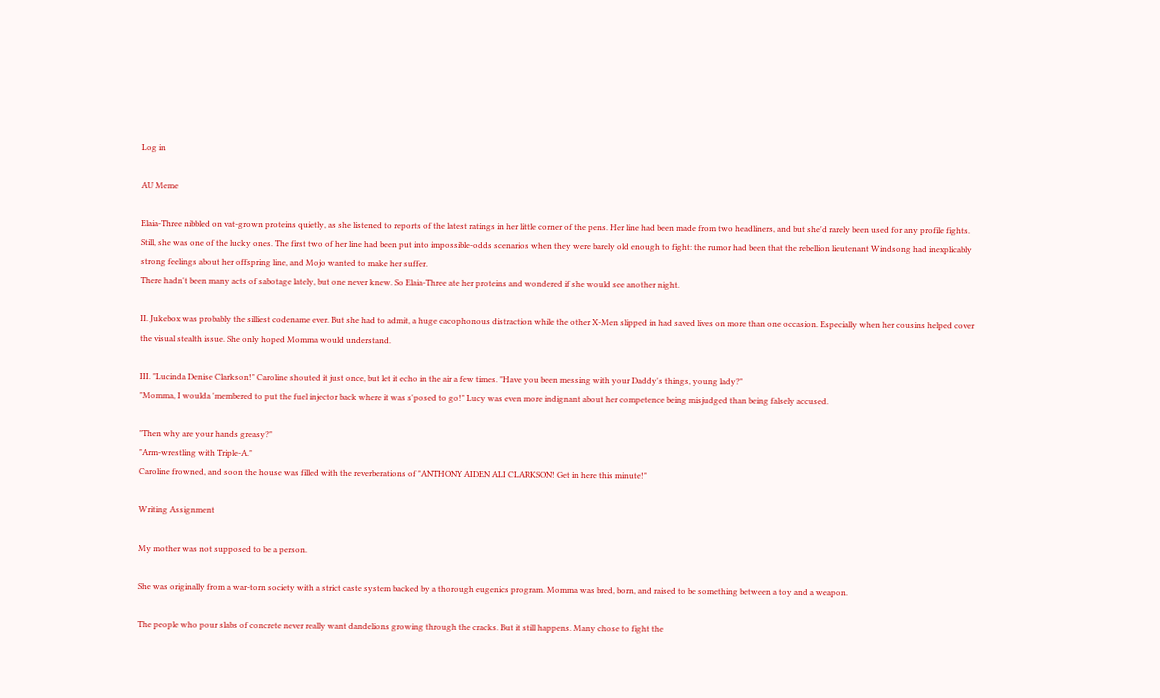Log in

AU Meme

Elaia-Three nibbled on vat-grown proteins quietly, as she listened to reports of the latest ratings in her little corner of the pens. Her line had been made from two headliners, and but she'd rarely been used for any profile fights. Still, she was one of the lucky ones. The first two of her line had been put into impossible-odds scenarios when they were barely old enough to fight: the rumor had been that the rebellion lieutenant Windsong had inexplicably strong feelings about her offspring line, and Mojo wanted to make her suffer.
There hadn't been many acts of sabotage lately, but one never knew. So Elaia-Three ate her proteins and wondered if she would see another night.

II. Jukebox was probably the silliest codename ever. But she had to admit, a huge cacophonous distraction while the other X-Men slipped in had saved lives on more than one occasion. Especially when her cousins helped cover the visual stealth issue. She only hoped Momma would understand.

III. "Lucinda Denise Clarkson!" Caroline shouted it just once, but let it echo in the air a few times. "Have you been messing with your Daddy's things, young lady?"
"Momma, I woulda 'membered to put the fuel injector back where it was s'posed to go!" Lucy was even more indignant about her competence being misjudged than being falsely accused.

"Then why are your hands greasy?"
"Arm-wrestling with Triple-A."
Caroline frowned, and soon the house was filled with the reverberations of "ANTHONY AIDEN ALI CLARKSON! Get in here this minute!"

Writing Assignment

My mother was not supposed to be a person.

She was originally from a war-torn society with a strict caste system backed by a thorough eugenics program. Momma was bred, born, and raised to be something between a toy and a weapon.

The people who pour slabs of concrete never really want dandelions growing through the cracks. But it still happens. Many chose to fight the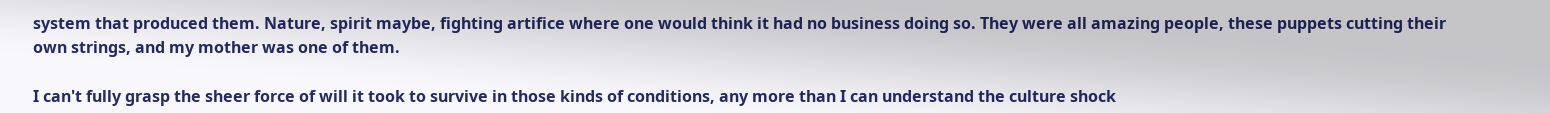system that produced them. Nature, spirit maybe, fighting artifice where one would think it had no business doing so. They were all amazing people, these puppets cutting their own strings, and my mother was one of them.

I can't fully grasp the sheer force of will it took to survive in those kinds of conditions, any more than I can understand the culture shock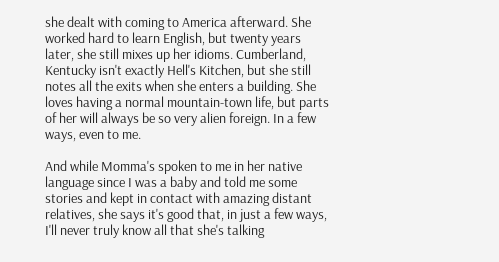she dealt with coming to America afterward. She worked hard to learn English, but twenty years later, she still mixes up her idioms. Cumberland, Kentucky isn't exactly Hell's Kitchen, but she still notes all the exits when she enters a building. She loves having a normal mountain-town life, but parts of her will always be so very alien foreign. In a few ways, even to me.

And while Momma's spoken to me in her native language since I was a baby and told me some stories and kept in contact with amazing distant relatives, she says it's good that, in just a few ways, I'll never truly know all that she's talking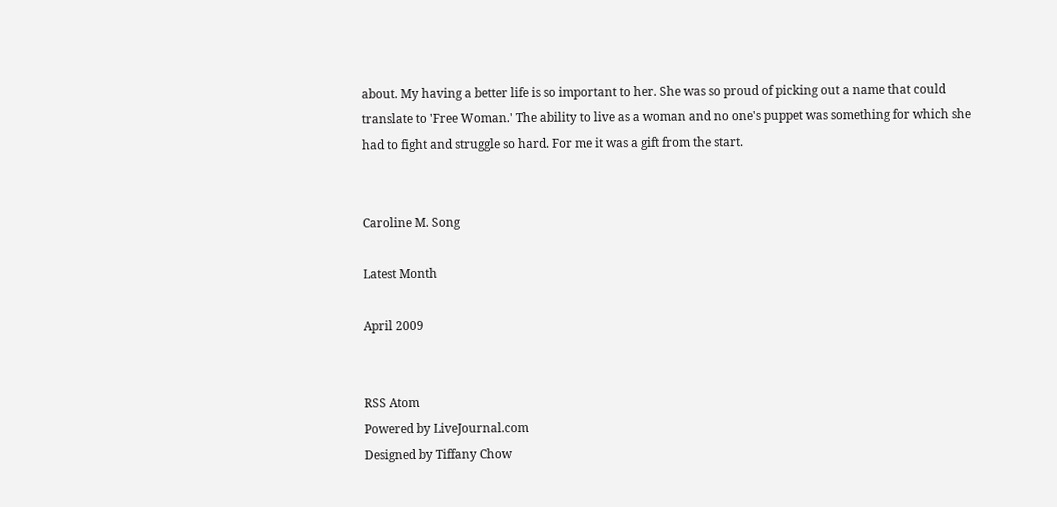about. My having a better life is so important to her. She was so proud of picking out a name that could translate to 'Free Woman.' The ability to live as a woman and no one's puppet was something for which she had to fight and struggle so hard. For me it was a gift from the start.


Caroline M. Song

Latest Month

April 2009


RSS Atom
Powered by LiveJournal.com
Designed by Tiffany Chow